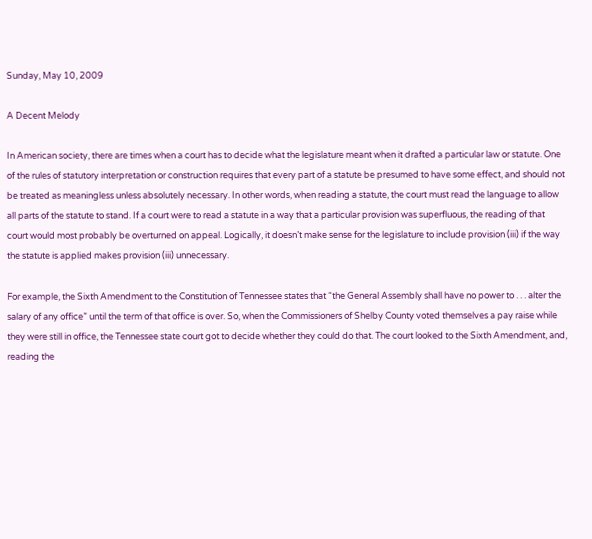Sunday, May 10, 2009

A Decent Melody

In American society, there are times when a court has to decide what the legislature meant when it drafted a particular law or statute. One of the rules of statutory interpretation or construction requires that every part of a statute be presumed to have some effect, and should not be treated as meaningless unless absolutely necessary. In other words, when reading a statute, the court must read the language to allow all parts of the statute to stand. If a court were to read a statute in a way that a particular provision was superfluous, the reading of that court would most probably be overturned on appeal. Logically, it doesn’t make sense for the legislature to include provision (iii) if the way the statute is applied makes provision (iii) unnecessary.

For example, the Sixth Amendment to the Constitution of Tennessee states that “the General Assembly shall have no power to . . . alter the salary of any office” until the term of that office is over. So, when the Commissioners of Shelby County voted themselves a pay raise while they were still in office, the Tennessee state court got to decide whether they could do that. The court looked to the Sixth Amendment, and, reading the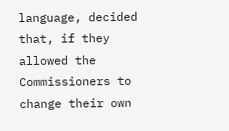language, decided that, if they allowed the Commissioners to change their own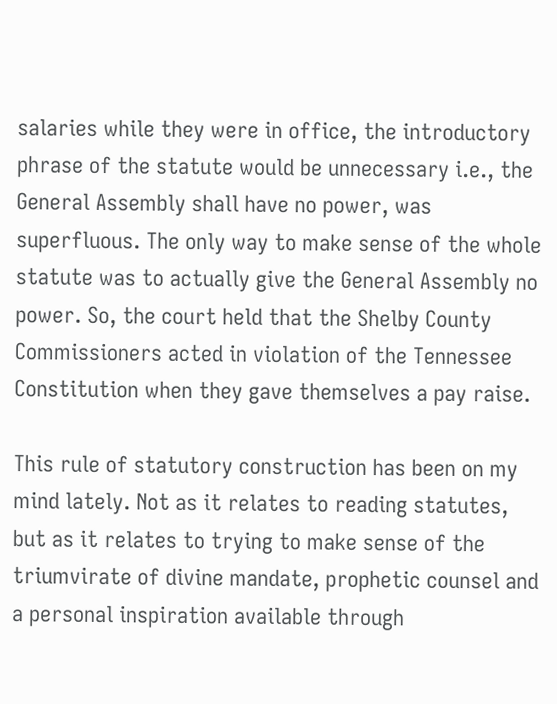salaries while they were in office, the introductory phrase of the statute would be unnecessary i.e., the General Assembly shall have no power, was superfluous. The only way to make sense of the whole statute was to actually give the General Assembly no power. So, the court held that the Shelby County Commissioners acted in violation of the Tennessee Constitution when they gave themselves a pay raise.

This rule of statutory construction has been on my mind lately. Not as it relates to reading statutes, but as it relates to trying to make sense of the triumvirate of divine mandate, prophetic counsel and a personal inspiration available through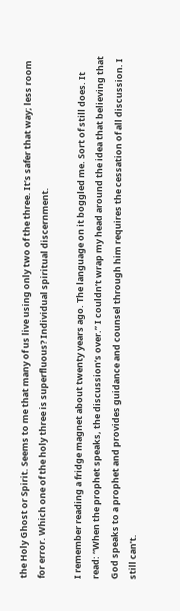the Holy Ghost or Spirit. Seems to me that many of us live using only two of the three. It’s safer that way; less room for error. Which one of the holy three is superfluous? Individual spiritual discernment.

I remember reading a fridge magnet about twenty years ago. The language on it boggled me. Sort of still does. It read: “When the prophet speaks, the discussion’s over.” I couldn’t wrap my head around the idea that believing that God speaks to a prophet and provides guidance and counsel through him requires the cessation of all discussion. I still can’t.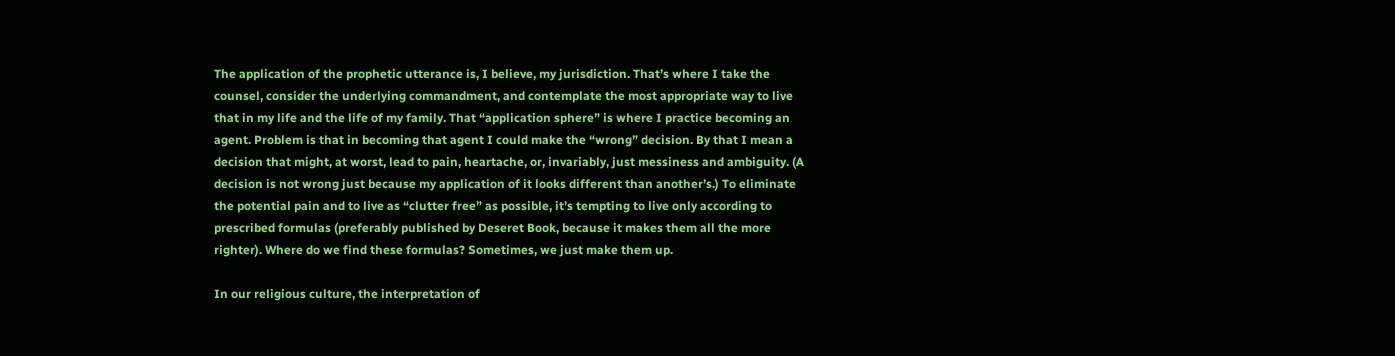The application of the prophetic utterance is, I believe, my jurisdiction. That’s where I take the counsel, consider the underlying commandment, and contemplate the most appropriate way to live that in my life and the life of my family. That “application sphere” is where I practice becoming an agent. Problem is that in becoming that agent I could make the “wrong” decision. By that I mean a decision that might, at worst, lead to pain, heartache, or, invariably, just messiness and ambiguity. (A decision is not wrong just because my application of it looks different than another’s.) To eliminate the potential pain and to live as “clutter free” as possible, it’s tempting to live only according to prescribed formulas (preferably published by Deseret Book, because it makes them all the more righter). Where do we find these formulas? Sometimes, we just make them up.

In our religious culture, the interpretation of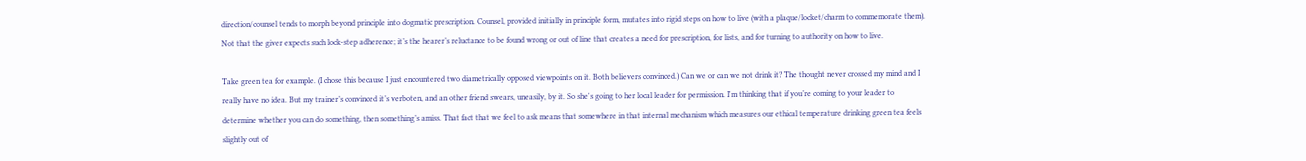direction/counsel tends to morph beyond principle into dogmatic prescription. Counsel, provided initially in principle form, mutates into rigid steps on how to live (with a plaque/locket/charm to commemorate them). Not that the giver expects such lock-step adherence; it’s the hearer’s reluctance to be found wrong or out of line that creates a need for prescription, for lists, and for turning to authority on how to live.

Take green tea for example. (I chose this because I just encountered two diametrically opposed viewpoints on it. Both believers convinced.) Can we or can we not drink it? The thought never crossed my mind and I really have no idea. But my trainer’s convinced it’s verboten, and an other friend swears, uneasily, by it. So she's going to her local leader for permission. I'm thinking that if you’re coming to your leader to determine whether you can do something, then something’s amiss. That fact that we feel to ask means that somewhere in that internal mechanism which measures our ethical temperature drinking green tea feels slightly out of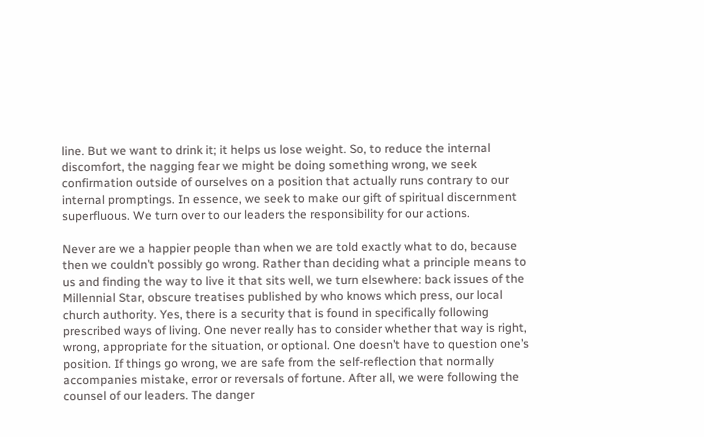line. But we want to drink it; it helps us lose weight. So, to reduce the internal discomfort, the nagging fear we might be doing something wrong, we seek confirmation outside of ourselves on a position that actually runs contrary to our internal promptings. In essence, we seek to make our gift of spiritual discernment superfluous. We turn over to our leaders the responsibility for our actions.

Never are we a happier people than when we are told exactly what to do, because then we couldn’t possibly go wrong. Rather than deciding what a principle means to us and finding the way to live it that sits well, we turn elsewhere: back issues of the Millennial Star, obscure treatises published by who knows which press, our local church authority. Yes, there is a security that is found in specifically following prescribed ways of living. One never really has to consider whether that way is right, wrong, appropriate for the situation, or optional. One doesn’t have to question one’s position. If things go wrong, we are safe from the self-reflection that normally accompanies mistake, error or reversals of fortune. After all, we were following the counsel of our leaders. The danger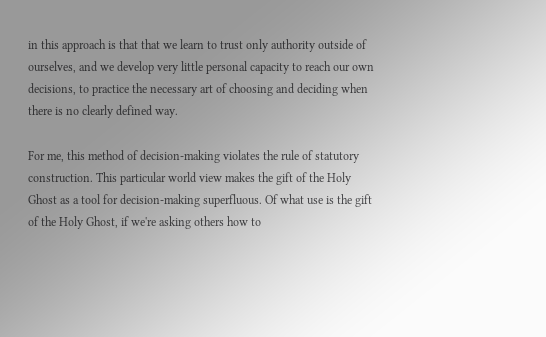in this approach is that that we learn to trust only authority outside of ourselves, and we develop very little personal capacity to reach our own decisions, to practice the necessary art of choosing and deciding when there is no clearly defined way.

For me, this method of decision-making violates the rule of statutory construction. This particular world view makes the gift of the Holy Ghost as a tool for decision-making superfluous. Of what use is the gift of the Holy Ghost, if we're asking others how to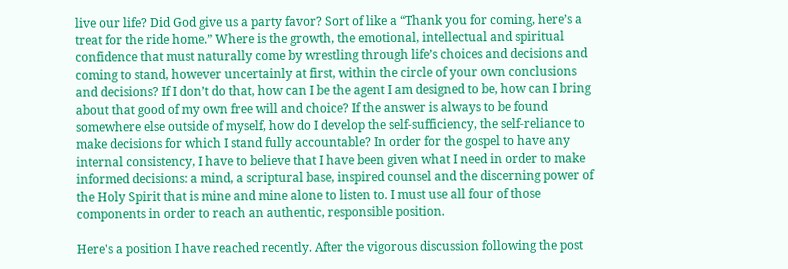live our life? Did God give us a party favor? Sort of like a “Thank you for coming, here’s a treat for the ride home.” Where is the growth, the emotional, intellectual and spiritual confidence that must naturally come by wrestling through life’s choices and decisions and coming to stand, however uncertainly at first, within the circle of your own conclusions and decisions? If I don’t do that, how can I be the agent I am designed to be, how can I bring about that good of my own free will and choice? If the answer is always to be found somewhere else outside of myself, how do I develop the self-sufficiency, the self-reliance to make decisions for which I stand fully accountable? In order for the gospel to have any internal consistency, I have to believe that I have been given what I need in order to make informed decisions: a mind, a scriptural base, inspired counsel and the discerning power of the Holy Spirit that is mine and mine alone to listen to. I must use all four of those components in order to reach an authentic, responsible position.

Here's a position I have reached recently. After the vigorous discussion following the post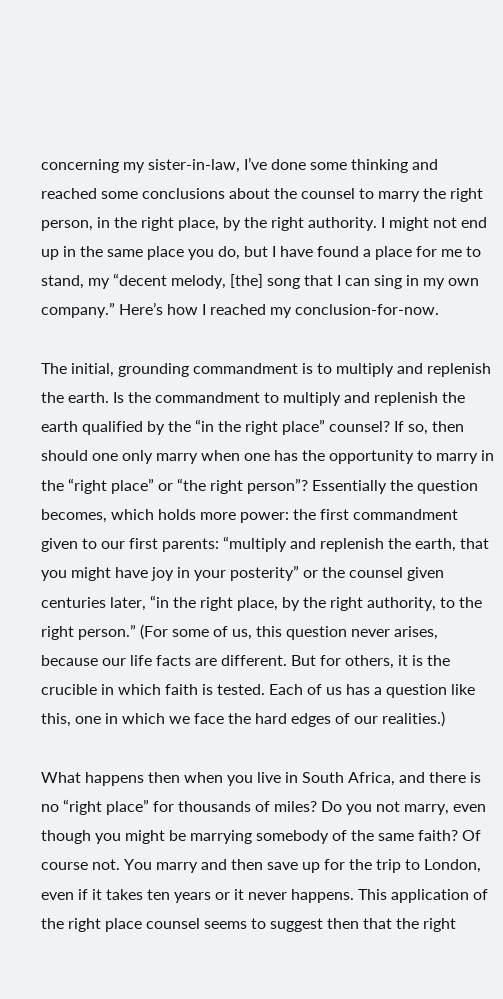concerning my sister-in-law, I’ve done some thinking and reached some conclusions about the counsel to marry the right person, in the right place, by the right authority. I might not end up in the same place you do, but I have found a place for me to stand, my “decent melody, [the] song that I can sing in my own company.” Here’s how I reached my conclusion-for-now.

The initial, grounding commandment is to multiply and replenish the earth. Is the commandment to multiply and replenish the earth qualified by the “in the right place” counsel? If so, then should one only marry when one has the opportunity to marry in the “right place” or “the right person”? Essentially the question becomes, which holds more power: the first commandment given to our first parents: “multiply and replenish the earth, that you might have joy in your posterity” or the counsel given centuries later, “in the right place, by the right authority, to the right person.” (For some of us, this question never arises, because our life facts are different. But for others, it is the crucible in which faith is tested. Each of us has a question like this, one in which we face the hard edges of our realities.)

What happens then when you live in South Africa, and there is no “right place” for thousands of miles? Do you not marry, even though you might be marrying somebody of the same faith? Of course not. You marry and then save up for the trip to London, even if it takes ten years or it never happens. This application of the right place counsel seems to suggest then that the right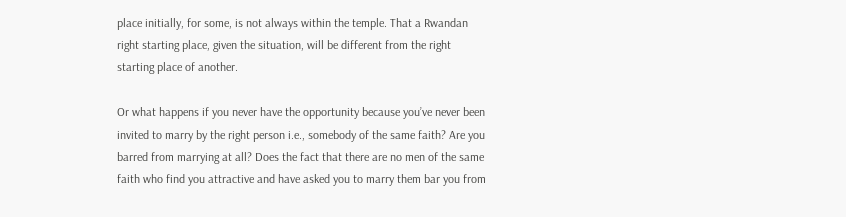place initially, for some, is not always within the temple. That a Rwandan right starting place, given the situation, will be different from the right starting place of another.

Or what happens if you never have the opportunity because you’ve never been invited to marry by the right person i.e., somebody of the same faith? Are you barred from marrying at all? Does the fact that there are no men of the same faith who find you attractive and have asked you to marry them bar you from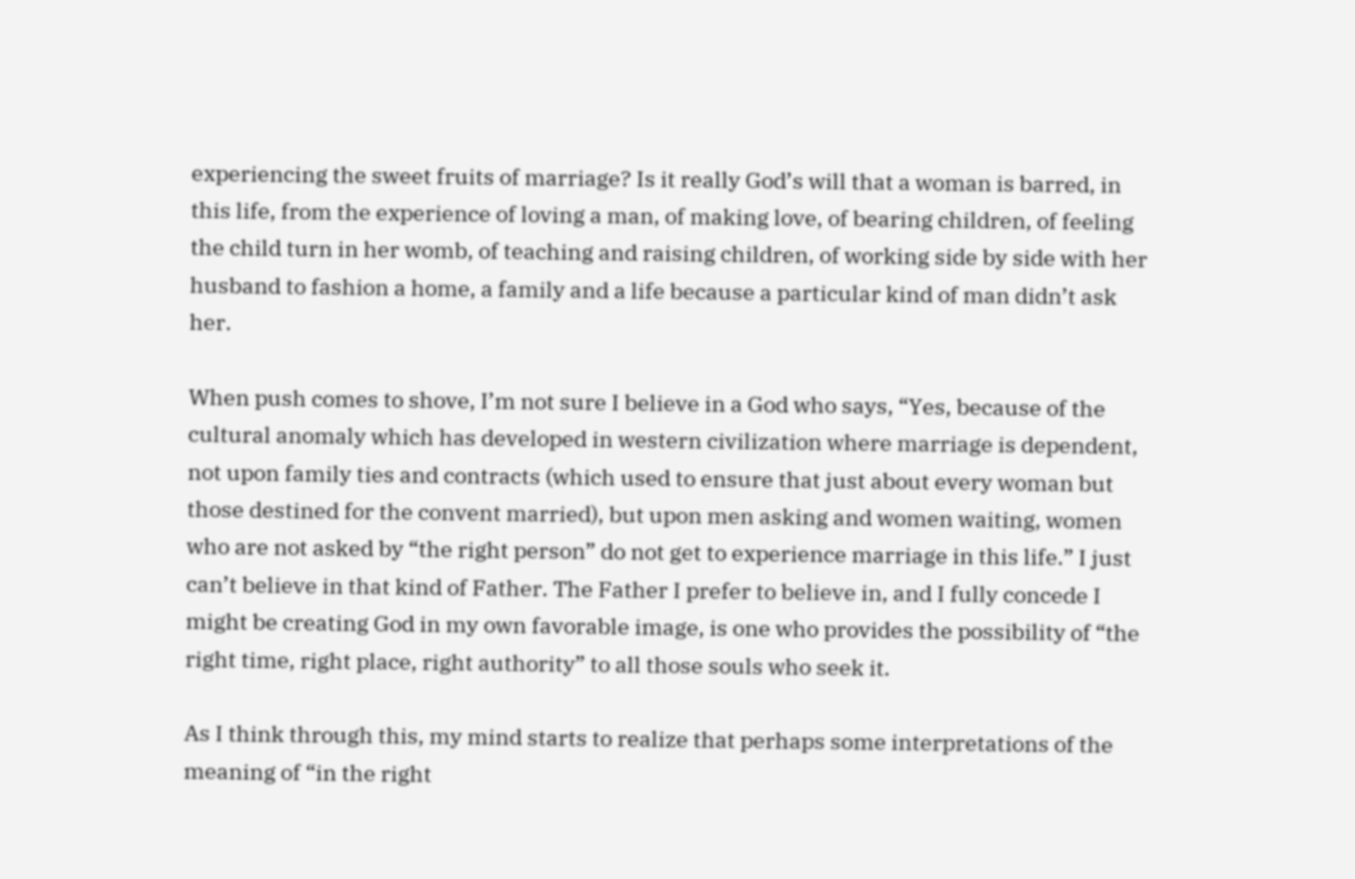experiencing the sweet fruits of marriage? Is it really God’s will that a woman is barred, in this life, from the experience of loving a man, of making love, of bearing children, of feeling the child turn in her womb, of teaching and raising children, of working side by side with her husband to fashion a home, a family and a life because a particular kind of man didn’t ask her.

When push comes to shove, I’m not sure I believe in a God who says, “Yes, because of the cultural anomaly which has developed in western civilization where marriage is dependent, not upon family ties and contracts (which used to ensure that just about every woman but those destined for the convent married), but upon men asking and women waiting, women who are not asked by “the right person” do not get to experience marriage in this life.” I just can’t believe in that kind of Father. The Father I prefer to believe in, and I fully concede I might be creating God in my own favorable image, is one who provides the possibility of “the right time, right place, right authority” to all those souls who seek it.

As I think through this, my mind starts to realize that perhaps some interpretations of the meaning of “in the right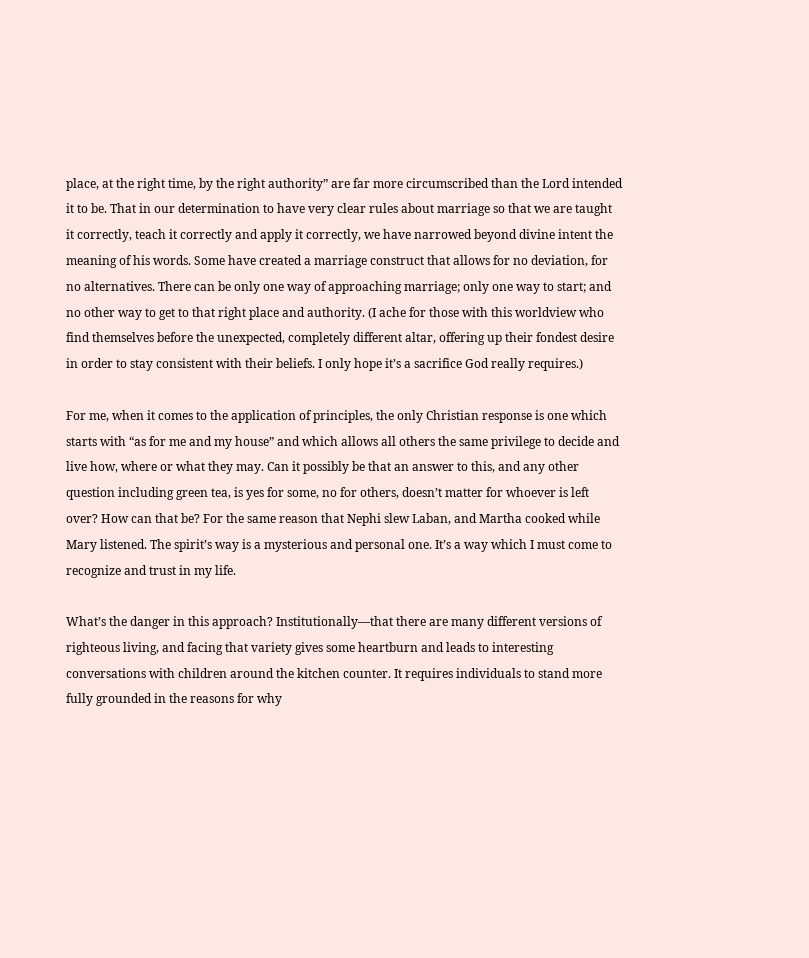place, at the right time, by the right authority” are far more circumscribed than the Lord intended it to be. That in our determination to have very clear rules about marriage so that we are taught it correctly, teach it correctly and apply it correctly, we have narrowed beyond divine intent the meaning of his words. Some have created a marriage construct that allows for no deviation, for no alternatives. There can be only one way of approaching marriage; only one way to start; and no other way to get to that right place and authority. (I ache for those with this worldview who find themselves before the unexpected, completely different altar, offering up their fondest desire in order to stay consistent with their beliefs. I only hope it’s a sacrifice God really requires.)

For me, when it comes to the application of principles, the only Christian response is one which starts with “as for me and my house” and which allows all others the same privilege to decide and live how, where or what they may. Can it possibly be that an answer to this, and any other question including green tea, is yes for some, no for others, doesn’t matter for whoever is left over? How can that be? For the same reason that Nephi slew Laban, and Martha cooked while Mary listened. The spirit’s way is a mysterious and personal one. It’s a way which I must come to recognize and trust in my life.

What’s the danger in this approach? Institutionally—that there are many different versions of righteous living, and facing that variety gives some heartburn and leads to interesting conversations with children around the kitchen counter. It requires individuals to stand more fully grounded in the reasons for why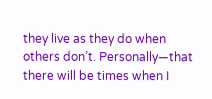they live as they do when others don’t. Personally—that there will be times when I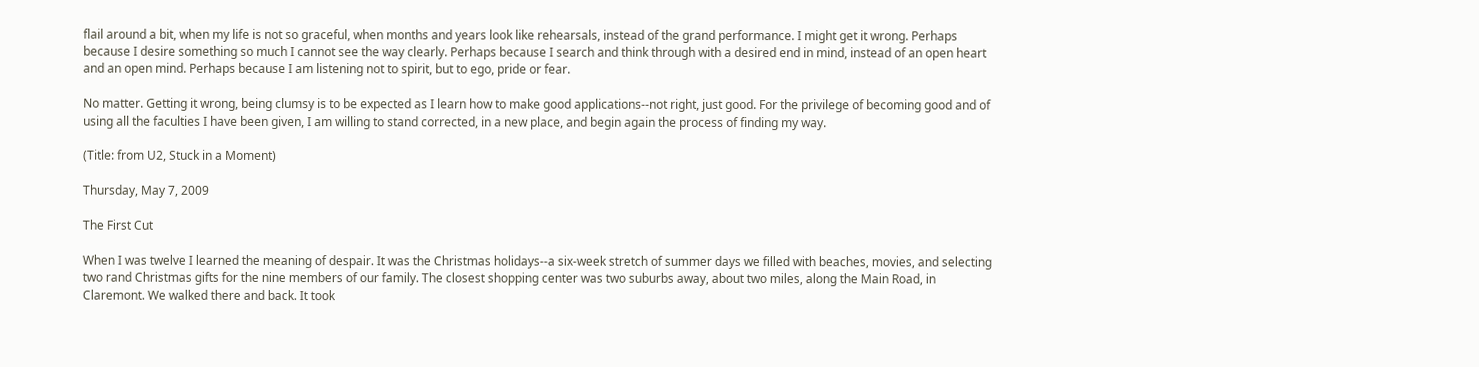flail around a bit, when my life is not so graceful, when months and years look like rehearsals, instead of the grand performance. I might get it wrong. Perhaps because I desire something so much I cannot see the way clearly. Perhaps because I search and think through with a desired end in mind, instead of an open heart and an open mind. Perhaps because I am listening not to spirit, but to ego, pride or fear.

No matter. Getting it wrong, being clumsy is to be expected as I learn how to make good applications--not right, just good. For the privilege of becoming good and of using all the faculties I have been given, I am willing to stand corrected, in a new place, and begin again the process of finding my way.

(Title: from U2, Stuck in a Moment)

Thursday, May 7, 2009

The First Cut

When I was twelve I learned the meaning of despair. It was the Christmas holidays--a six-week stretch of summer days we filled with beaches, movies, and selecting two rand Christmas gifts for the nine members of our family. The closest shopping center was two suburbs away, about two miles, along the Main Road, in Claremont. We walked there and back. It took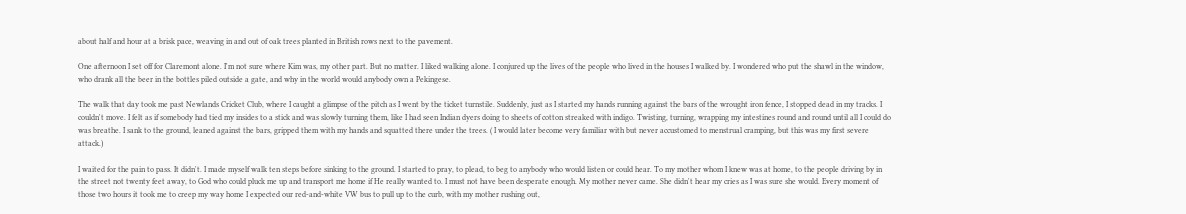about half and hour at a brisk pace, weaving in and out of oak trees planted in British rows next to the pavement.

One afternoon I set off for Claremont alone. I'm not sure where Kim was, my other part. But no matter. I liked walking alone. I conjured up the lives of the people who lived in the houses I walked by. I wondered who put the shawl in the window, who drank all the beer in the bottles piled outside a gate, and why in the world would anybody own a Pekingese.

The walk that day took me past Newlands Cricket Club, where I caught a glimpse of the pitch as I went by the ticket turnstile. Suddenly, just as I started my hands running against the bars of the wrought iron fence, I stopped dead in my tracks. I couldn't move. I felt as if somebody had tied my insides to a stick and was slowly turning them, like I had seen Indian dyers doing to sheets of cotton streaked with indigo. Twisting, turning, wrapping my intestines round and round until all I could do was breathe. I sank to the ground, leaned against the bars, gripped them with my hands and squatted there under the trees. ( I would later become very familiar with but never accustomed to menstrual cramping, but this was my first severe attack.)

I waited for the pain to pass. It didn't. I made myself walk ten steps before sinking to the ground. I started to pray, to plead, to beg to anybody who would listen or could hear. To my mother whom I knew was at home, to the people driving by in the street not twenty feet away, to God who could pluck me up and transport me home if He really wanted to. I must not have been desperate enough. My mother never came. She didn't hear my cries as I was sure she would. Every moment of those two hours it took me to creep my way home I expected our red-and-white VW bus to pull up to the curb, with my mother rushing out,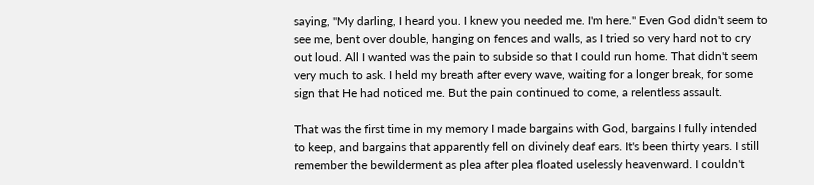saying, "My darling, I heard you. I knew you needed me. I'm here." Even God didn't seem to see me, bent over double, hanging on fences and walls, as I tried so very hard not to cry out loud. All I wanted was the pain to subside so that I could run home. That didn't seem very much to ask. I held my breath after every wave, waiting for a longer break, for some sign that He had noticed me. But the pain continued to come, a relentless assault.

That was the first time in my memory I made bargains with God, bargains I fully intended to keep, and bargains that apparently fell on divinely deaf ears. It's been thirty years. I still remember the bewilderment as plea after plea floated uselessly heavenward. I couldn't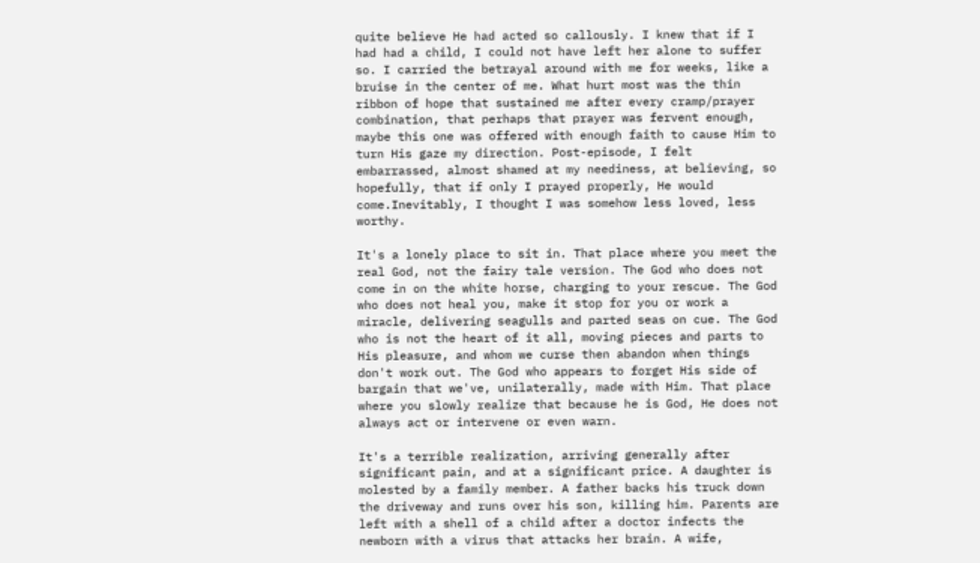quite believe He had acted so callously. I knew that if I had had a child, I could not have left her alone to suffer so. I carried the betrayal around with me for weeks, like a bruise in the center of me. What hurt most was the thin ribbon of hope that sustained me after every cramp/prayer combination, that perhaps that prayer was fervent enough, maybe this one was offered with enough faith to cause Him to turn His gaze my direction. Post-episode, I felt embarrassed, almost shamed at my neediness, at believing, so hopefully, that if only I prayed properly, He would come.Inevitably, I thought I was somehow less loved, less worthy.

It's a lonely place to sit in. That place where you meet the real God, not the fairy tale version. The God who does not come in on the white horse, charging to your rescue. The God who does not heal you, make it stop for you or work a miracle, delivering seagulls and parted seas on cue. The God who is not the heart of it all, moving pieces and parts to His pleasure, and whom we curse then abandon when things don't work out. The God who appears to forget His side of bargain that we've, unilaterally, made with Him. That place where you slowly realize that because he is God, He does not always act or intervene or even warn.

It's a terrible realization, arriving generally after significant pain, and at a significant price. A daughter is molested by a family member. A father backs his truck down the driveway and runs over his son, killing him. Parents are left with a shell of a child after a doctor infects the newborn with a virus that attacks her brain. A wife,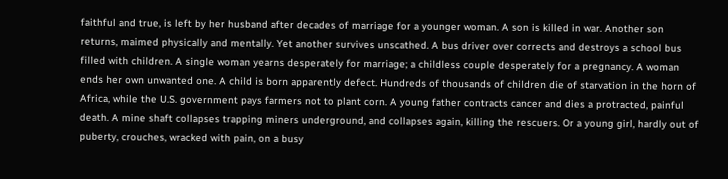faithful and true, is left by her husband after decades of marriage for a younger woman. A son is killed in war. Another son returns, maimed physically and mentally. Yet another survives unscathed. A bus driver over corrects and destroys a school bus filled with children. A single woman yearns desperately for marriage; a childless couple desperately for a pregnancy. A woman ends her own unwanted one. A child is born apparently defect. Hundreds of thousands of children die of starvation in the horn of Africa, while the U.S. government pays farmers not to plant corn. A young father contracts cancer and dies a protracted, painful death. A mine shaft collapses trapping miners underground, and collapses again, killing the rescuers. Or a young girl, hardly out of puberty, crouches, wracked with pain, on a busy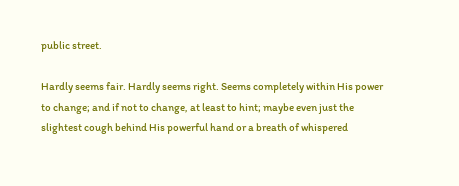public street.

Hardly seems fair. Hardly seems right. Seems completely within His power to change; and if not to change, at least to hint; maybe even just the slightest cough behind His powerful hand or a breath of whispered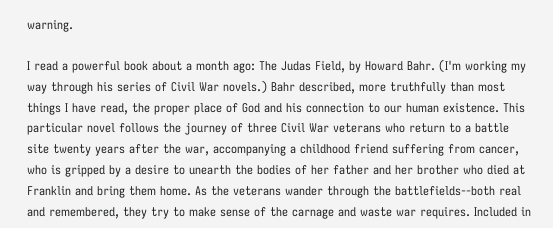warning.

I read a powerful book about a month ago: The Judas Field, by Howard Bahr. (I'm working my way through his series of Civil War novels.) Bahr described, more truthfully than most things I have read, the proper place of God and his connection to our human existence. This particular novel follows the journey of three Civil War veterans who return to a battle site twenty years after the war, accompanying a childhood friend suffering from cancer, who is gripped by a desire to unearth the bodies of her father and her brother who died at Franklin and bring them home. As the veterans wander through the battlefields--both real and remembered, they try to make sense of the carnage and waste war requires. Included in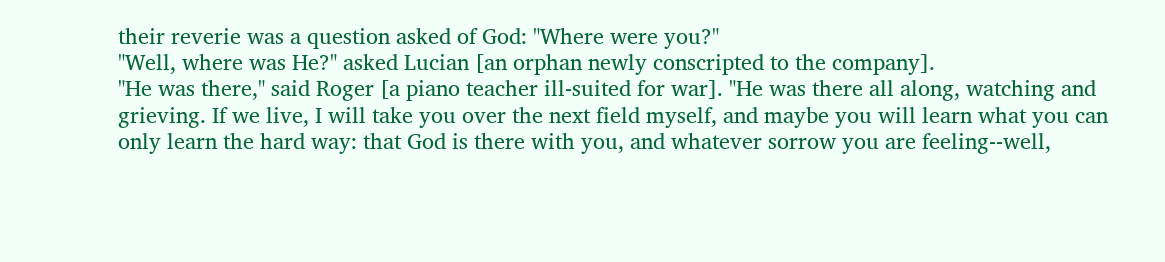their reverie was a question asked of God: "Where were you?"
"Well, where was He?" asked Lucian [an orphan newly conscripted to the company].
"He was there," said Roger [a piano teacher ill-suited for war]. "He was there all along, watching and grieving. If we live, I will take you over the next field myself, and maybe you will learn what you can only learn the hard way: that God is there with you, and whatever sorrow you are feeling--well,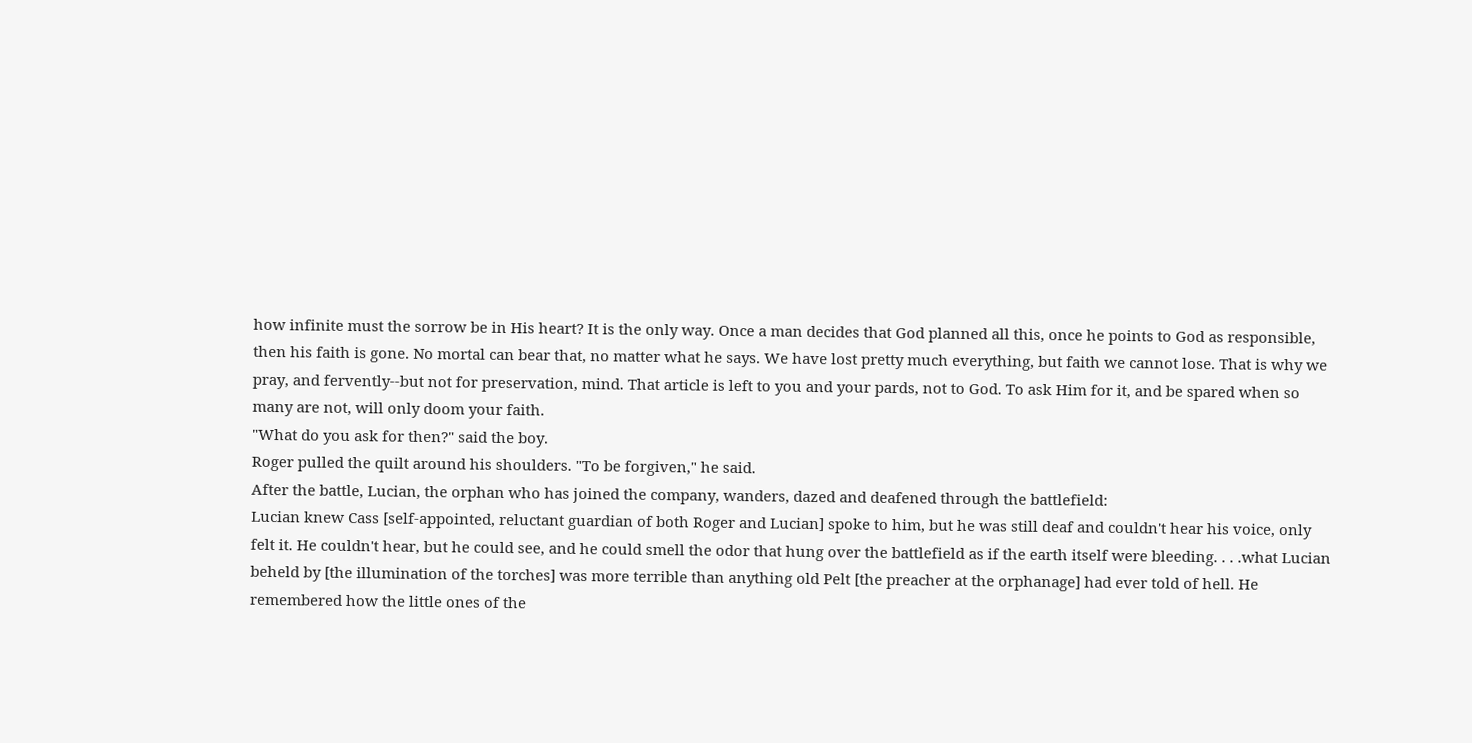how infinite must the sorrow be in His heart? It is the only way. Once a man decides that God planned all this, once he points to God as responsible, then his faith is gone. No mortal can bear that, no matter what he says. We have lost pretty much everything, but faith we cannot lose. That is why we pray, and fervently--but not for preservation, mind. That article is left to you and your pards, not to God. To ask Him for it, and be spared when so many are not, will only doom your faith.
"What do you ask for then?" said the boy.
Roger pulled the quilt around his shoulders. "To be forgiven," he said.
After the battle, Lucian, the orphan who has joined the company, wanders, dazed and deafened through the battlefield:
Lucian knew Cass [self-appointed, reluctant guardian of both Roger and Lucian] spoke to him, but he was still deaf and couldn't hear his voice, only felt it. He couldn't hear, but he could see, and he could smell the odor that hung over the battlefield as if the earth itself were bleeding. . . .what Lucian beheld by [the illumination of the torches] was more terrible than anything old Pelt [the preacher at the orphanage] had ever told of hell. He remembered how the little ones of the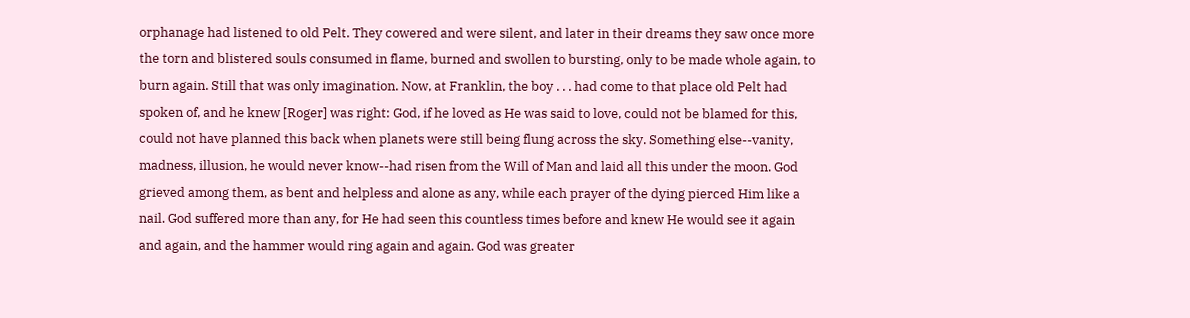orphanage had listened to old Pelt. They cowered and were silent, and later in their dreams they saw once more the torn and blistered souls consumed in flame, burned and swollen to bursting, only to be made whole again, to burn again. Still that was only imagination. Now, at Franklin, the boy . . . had come to that place old Pelt had spoken of, and he knew [Roger] was right: God, if he loved as He was said to love, could not be blamed for this, could not have planned this back when planets were still being flung across the sky. Something else--vanity, madness, illusion, he would never know--had risen from the Will of Man and laid all this under the moon. God grieved among them, as bent and helpless and alone as any, while each prayer of the dying pierced Him like a nail. God suffered more than any, for He had seen this countless times before and knew He would see it again and again, and the hammer would ring again and again. God was greater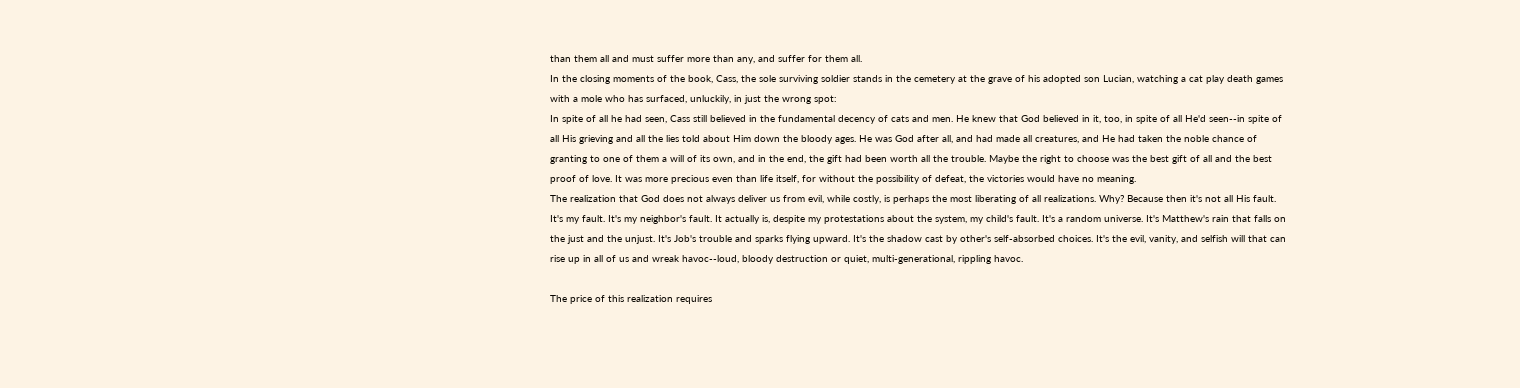than them all and must suffer more than any, and suffer for them all.
In the closing moments of the book, Cass, the sole surviving soldier stands in the cemetery at the grave of his adopted son Lucian, watching a cat play death games with a mole who has surfaced, unluckily, in just the wrong spot:
In spite of all he had seen, Cass still believed in the fundamental decency of cats and men. He knew that God believed in it, too, in spite of all He'd seen--in spite of all His grieving and all the lies told about Him down the bloody ages. He was God after all, and had made all creatures, and He had taken the noble chance of granting to one of them a will of its own, and in the end, the gift had been worth all the trouble. Maybe the right to choose was the best gift of all and the best proof of love. It was more precious even than life itself, for without the possibility of defeat, the victories would have no meaning.
The realization that God does not always deliver us from evil, while costly, is perhaps the most liberating of all realizations. Why? Because then it's not all His fault. It's my fault. It's my neighbor's fault. It actually is, despite my protestations about the system, my child's fault. It's a random universe. It's Matthew's rain that falls on the just and the unjust. It's Job's trouble and sparks flying upward. It's the shadow cast by other's self-absorbed choices. It's the evil, vanity, and selfish will that can rise up in all of us and wreak havoc--loud, bloody destruction or quiet, multi-generational, rippling havoc.

The price of this realization requires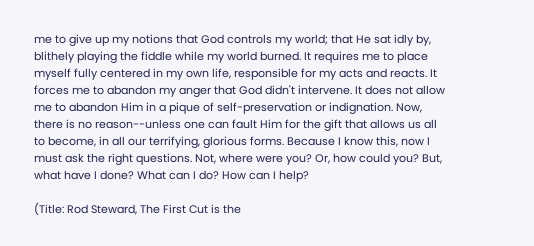me to give up my notions that God controls my world; that He sat idly by, blithely playing the fiddle while my world burned. It requires me to place myself fully centered in my own life, responsible for my acts and reacts. It forces me to abandon my anger that God didn't intervene. It does not allow me to abandon Him in a pique of self-preservation or indignation. Now, there is no reason--unless one can fault Him for the gift that allows us all to become, in all our terrifying, glorious forms. Because I know this, now I must ask the right questions. Not, where were you? Or, how could you? But, what have I done? What can I do? How can I help?

(Title: Rod Steward, The First Cut is the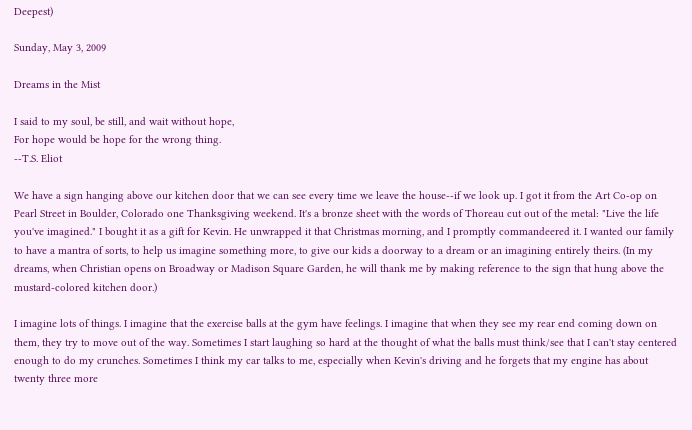Deepest)

Sunday, May 3, 2009

Dreams in the Mist

I said to my soul, be still, and wait without hope,
For hope would be hope for the wrong thing.
--T.S. Eliot

We have a sign hanging above our kitchen door that we can see every time we leave the house--if we look up. I got it from the Art Co-op on Pearl Street in Boulder, Colorado one Thanksgiving weekend. It's a bronze sheet with the words of Thoreau cut out of the metal: "Live the life you've imagined." I bought it as a gift for Kevin. He unwrapped it that Christmas morning, and I promptly commandeered it. I wanted our family to have a mantra of sorts, to help us imagine something more, to give our kids a doorway to a dream or an imagining entirely theirs. (In my dreams, when Christian opens on Broadway or Madison Square Garden, he will thank me by making reference to the sign that hung above the mustard-colored kitchen door.)

I imagine lots of things. I imagine that the exercise balls at the gym have feelings. I imagine that when they see my rear end coming down on them, they try to move out of the way. Sometimes I start laughing so hard at the thought of what the balls must think/see that I can't stay centered enough to do my crunches. Sometimes I think my car talks to me, especially when Kevin's driving and he forgets that my engine has about twenty three more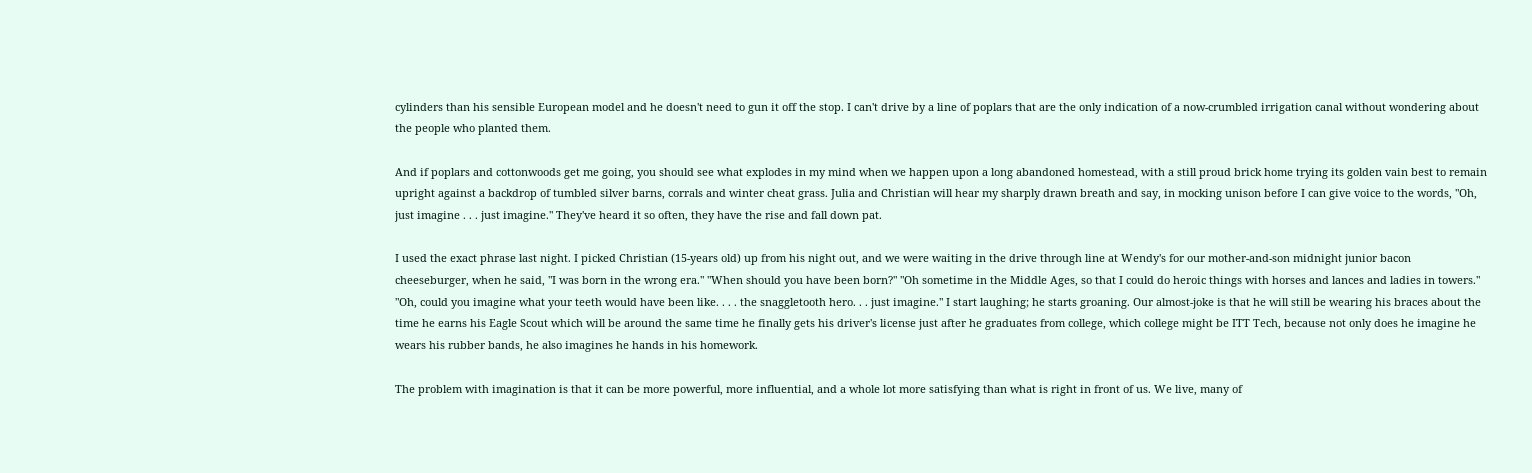cylinders than his sensible European model and he doesn't need to gun it off the stop. I can't drive by a line of poplars that are the only indication of a now-crumbled irrigation canal without wondering about the people who planted them.

And if poplars and cottonwoods get me going, you should see what explodes in my mind when we happen upon a long abandoned homestead, with a still proud brick home trying its golden vain best to remain upright against a backdrop of tumbled silver barns, corrals and winter cheat grass. Julia and Christian will hear my sharply drawn breath and say, in mocking unison before I can give voice to the words, "Oh, just imagine . . . just imagine." They've heard it so often, they have the rise and fall down pat.

I used the exact phrase last night. I picked Christian (15-years old) up from his night out, and we were waiting in the drive through line at Wendy's for our mother-and-son midnight junior bacon cheeseburger, when he said, "I was born in the wrong era." "When should you have been born?" "Oh sometime in the Middle Ages, so that I could do heroic things with horses and lances and ladies in towers." "Oh, could you imagine what your teeth would have been like. . . . the snaggletooth hero. . . just imagine." I start laughing; he starts groaning. Our almost-joke is that he will still be wearing his braces about the time he earns his Eagle Scout which will be around the same time he finally gets his driver's license just after he graduates from college, which college might be ITT Tech, because not only does he imagine he wears his rubber bands, he also imagines he hands in his homework.

The problem with imagination is that it can be more powerful, more influential, and a whole lot more satisfying than what is right in front of us. We live, many of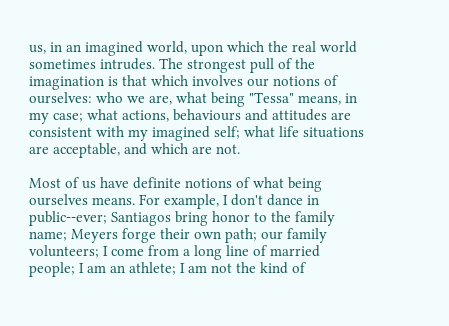us, in an imagined world, upon which the real world sometimes intrudes. The strongest pull of the imagination is that which involves our notions of ourselves: who we are, what being "Tessa" means, in my case; what actions, behaviours and attitudes are consistent with my imagined self; what life situations are acceptable, and which are not.

Most of us have definite notions of what being ourselves means. For example, I don't dance in public--ever; Santiagos bring honor to the family name; Meyers forge their own path; our family volunteers; I come from a long line of married people; I am an athlete; I am not the kind of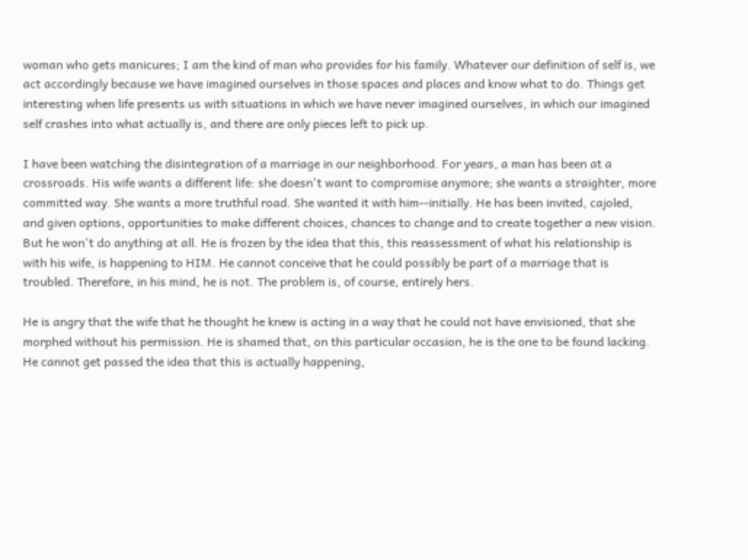woman who gets manicures; I am the kind of man who provides for his family. Whatever our definition of self is, we act accordingly because we have imagined ourselves in those spaces and places and know what to do. Things get interesting when life presents us with situations in which we have never imagined ourselves, in which our imagined self crashes into what actually is, and there are only pieces left to pick up.

I have been watching the disintegration of a marriage in our neighborhood. For years, a man has been at a crossroads. His wife wants a different life: she doesn't want to compromise anymore; she wants a straighter, more committed way. She wants a more truthful road. She wanted it with him--initially. He has been invited, cajoled, and given options, opportunities to make different choices, chances to change and to create together a new vision. But he won't do anything at all. He is frozen by the idea that this, this reassessment of what his relationship is with his wife, is happening to HIM. He cannot conceive that he could possibly be part of a marriage that is troubled. Therefore, in his mind, he is not. The problem is, of course, entirely hers.

He is angry that the wife that he thought he knew is acting in a way that he could not have envisioned, that she morphed without his permission. He is shamed that, on this particular occasion, he is the one to be found lacking. He cannot get passed the idea that this is actually happening,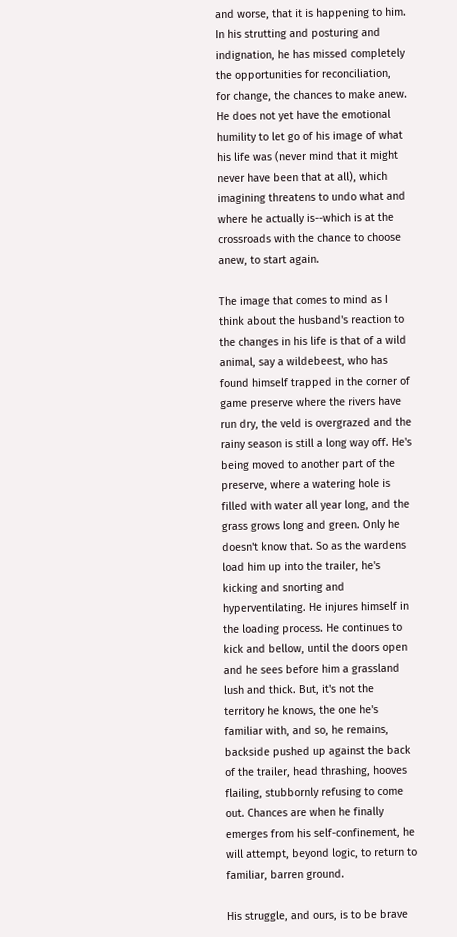and worse, that it is happening to him. In his strutting and posturing and indignation, he has missed completely the opportunities for reconciliation, for change, the chances to make anew. He does not yet have the emotional humility to let go of his image of what his life was (never mind that it might never have been that at all), which imagining threatens to undo what and where he actually is--which is at the crossroads with the chance to choose anew, to start again.

The image that comes to mind as I think about the husband's reaction to the changes in his life is that of a wild animal, say a wildebeest, who has found himself trapped in the corner of game preserve where the rivers have run dry, the veld is overgrazed and the rainy season is still a long way off. He's being moved to another part of the preserve, where a watering hole is filled with water all year long, and the grass grows long and green. Only he doesn't know that. So as the wardens load him up into the trailer, he's kicking and snorting and hyperventilating. He injures himself in the loading process. He continues to kick and bellow, until the doors open and he sees before him a grassland lush and thick. But, it's not the territory he knows, the one he's familiar with, and so, he remains, backside pushed up against the back of the trailer, head thrashing, hooves flailing, stubbornly refusing to come out. Chances are when he finally emerges from his self-confinement, he will attempt, beyond logic, to return to familiar, barren ground.

His struggle, and ours, is to be brave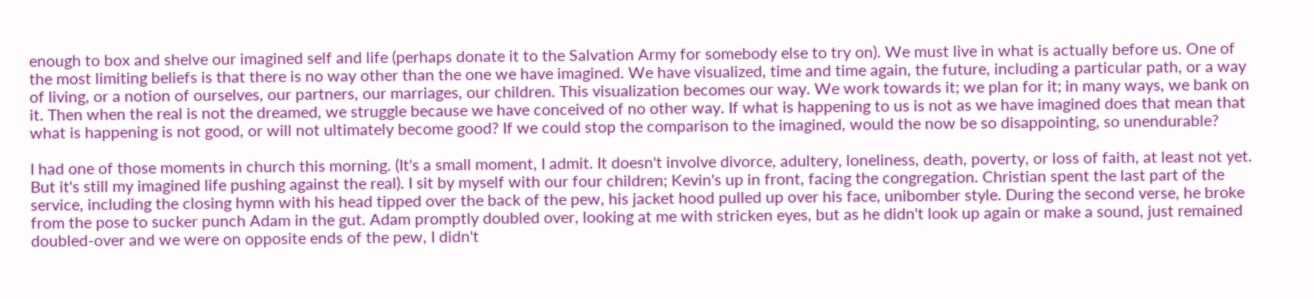enough to box and shelve our imagined self and life (perhaps donate it to the Salvation Army for somebody else to try on). We must live in what is actually before us. One of the most limiting beliefs is that there is no way other than the one we have imagined. We have visualized, time and time again, the future, including a particular path, or a way of living, or a notion of ourselves, our partners, our marriages, our children. This visualization becomes our way. We work towards it; we plan for it; in many ways, we bank on it. Then when the real is not the dreamed, we struggle because we have conceived of no other way. If what is happening to us is not as we have imagined does that mean that what is happening is not good, or will not ultimately become good? If we could stop the comparison to the imagined, would the now be so disappointing, so unendurable?

I had one of those moments in church this morning. (It's a small moment, I admit. It doesn't involve divorce, adultery, loneliness, death, poverty, or loss of faith, at least not yet. But it's still my imagined life pushing against the real). I sit by myself with our four children; Kevin's up in front, facing the congregation. Christian spent the last part of the service, including the closing hymn with his head tipped over the back of the pew, his jacket hood pulled up over his face, unibomber style. During the second verse, he broke from the pose to sucker punch Adam in the gut. Adam promptly doubled over, looking at me with stricken eyes, but as he didn't look up again or make a sound, just remained doubled-over and we were on opposite ends of the pew, I didn't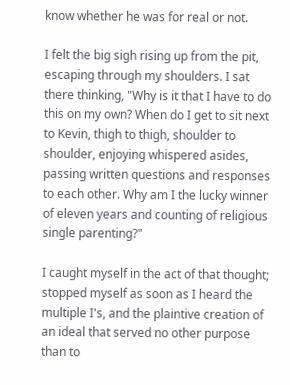know whether he was for real or not.

I felt the big sigh rising up from the pit, escaping through my shoulders. I sat there thinking, "Why is it that I have to do this on my own? When do I get to sit next to Kevin, thigh to thigh, shoulder to shoulder, enjoying whispered asides, passing written questions and responses to each other. Why am I the lucky winner of eleven years and counting of religious single parenting?"

I caught myself in the act of that thought; stopped myself as soon as I heard the multiple I's, and the plaintive creation of an ideal that served no other purpose than to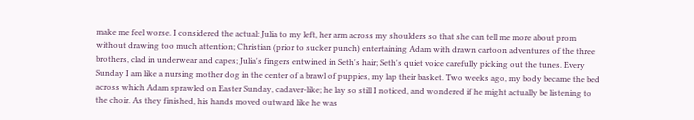make me feel worse. I considered the actual: Julia to my left, her arm across my shoulders so that she can tell me more about prom without drawing too much attention; Christian (prior to sucker punch) entertaining Adam with drawn cartoon adventures of the three brothers, clad in underwear and capes; Julia's fingers entwined in Seth's hair; Seth's quiet voice carefully picking out the tunes. Every Sunday I am like a nursing mother dog in the center of a brawl of puppies, my lap their basket. Two weeks ago, my body became the bed across which Adam sprawled on Easter Sunday, cadaver-like; he lay so still I noticed, and wondered if he might actually be listening to the choir. As they finished, his hands moved outward like he was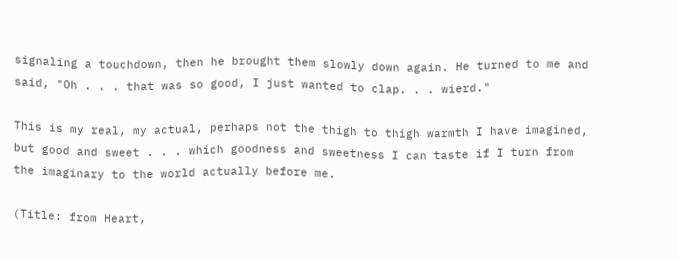signaling a touchdown, then he brought them slowly down again. He turned to me and said, "Oh . . . that was so good, I just wanted to clap. . . wierd."

This is my real, my actual, perhaps not the thigh to thigh warmth I have imagined, but good and sweet . . . which goodness and sweetness I can taste if I turn from the imaginary to the world actually before me.

(Title: from Heart,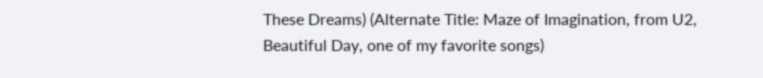These Dreams) (Alternate Title: Maze of Imagination, from U2, Beautiful Day, one of my favorite songs)